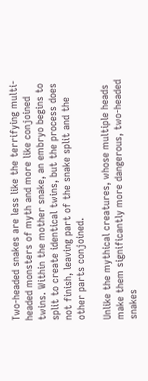Two-headed snakes are less like the terrifying multi-headed monsters of myth and more like conjoined twins. Within the mother snake, an embryo begins to split to create identical twins, but the process does not finish, leaving part of the snake split and the other parts conjoined.

Unlike the mythical creatures, whose multiple heads make them significantly more dangerous, two-headed snakes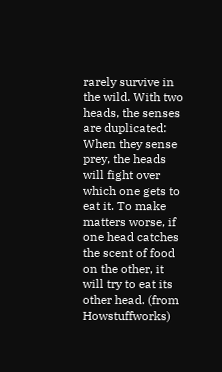rarely survive in the wild. With two heads, the senses are duplicated: When they sense prey, the heads will fight over which one gets to eat it. To make matters worse, if one head catches the scent of food on the other, it will try to eat its other head. (from Howstuffworks)